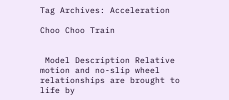Tag Archives: Acceleration

Choo Choo Train


 Model Description Relative motion and no-slip wheel relationships are brought to life by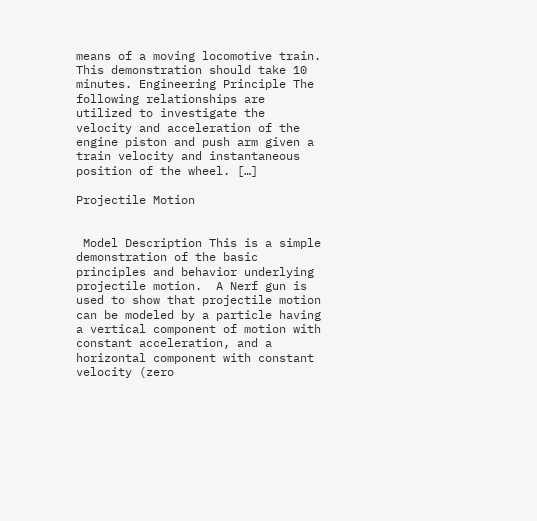means of a moving locomotive train. This demonstration should take 10 minutes. Engineering Principle The following relationships are utilized to investigate the velocity and acceleration of the engine piston and push arm given a train velocity and instantaneous position of the wheel. […]

Projectile Motion


 Model Description This is a simple demonstration of the basic principles and behavior underlying projectile motion.  A Nerf gun is used to show that projectile motion can be modeled by a particle having a vertical component of motion with constant acceleration, and a horizontal component with constant velocity (zero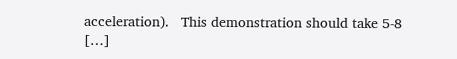acceleration).   This demonstration should take 5-8 […]